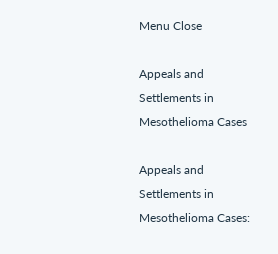Menu Close

Appeals and Settlements in Mesothelioma Cases

Appeals and Settlements in Mesothelioma Cases: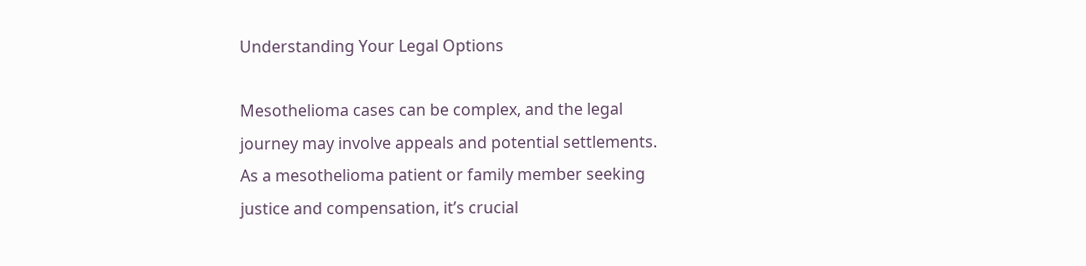Understanding Your Legal Options

Mesothelioma cases can be complex, and the legal journey may involve appeals and potential settlements. As a mesothelioma patient or family member seeking justice and compensation, it’s crucial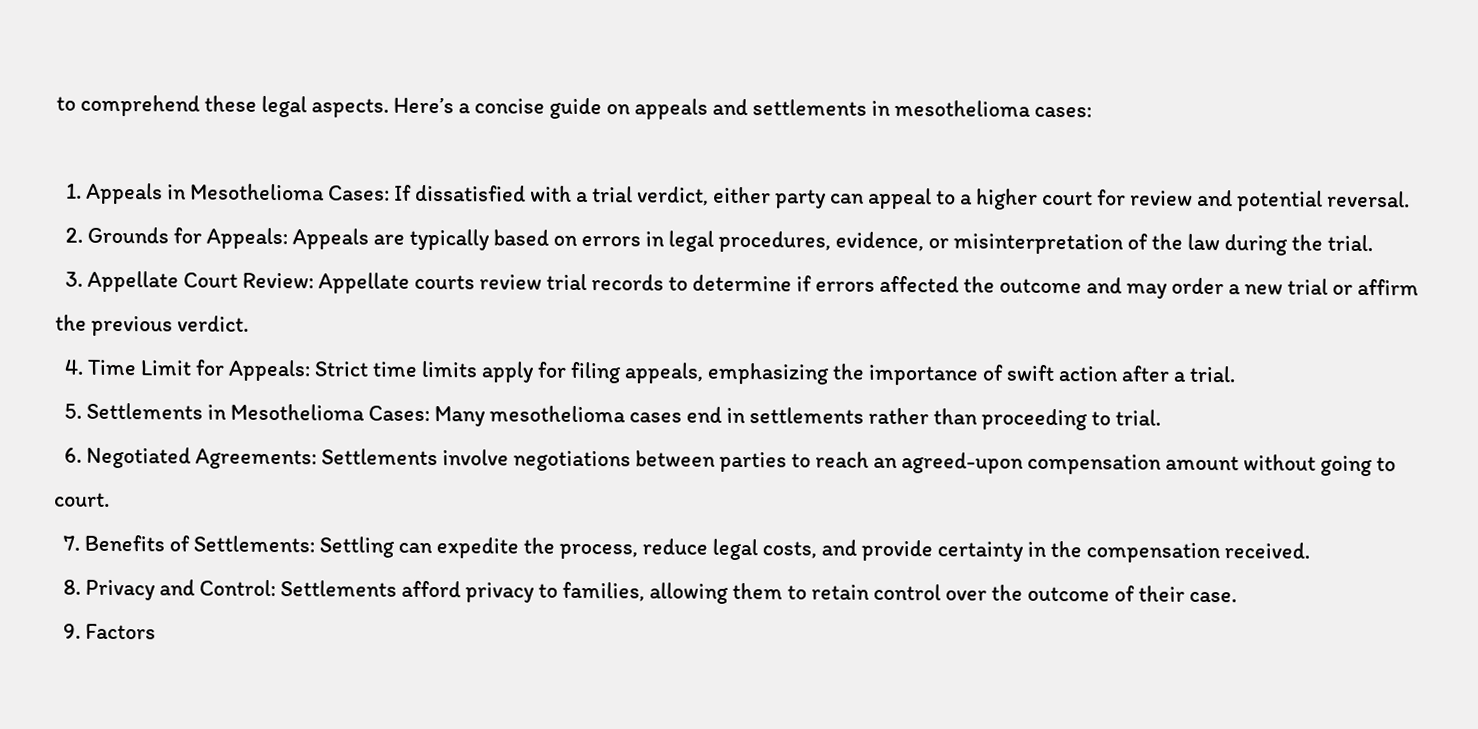to comprehend these legal aspects. Here’s a concise guide on appeals and settlements in mesothelioma cases:

  1. Appeals in Mesothelioma Cases: If dissatisfied with a trial verdict, either party can appeal to a higher court for review and potential reversal.
  2. Grounds for Appeals: Appeals are typically based on errors in legal procedures, evidence, or misinterpretation of the law during the trial.
  3. Appellate Court Review: Appellate courts review trial records to determine if errors affected the outcome and may order a new trial or affirm the previous verdict.
  4. Time Limit for Appeals: Strict time limits apply for filing appeals, emphasizing the importance of swift action after a trial.
  5. Settlements in Mesothelioma Cases: Many mesothelioma cases end in settlements rather than proceeding to trial.
  6. Negotiated Agreements: Settlements involve negotiations between parties to reach an agreed-upon compensation amount without going to court.
  7. Benefits of Settlements: Settling can expedite the process, reduce legal costs, and provide certainty in the compensation received.
  8. Privacy and Control: Settlements afford privacy to families, allowing them to retain control over the outcome of their case.
  9. Factors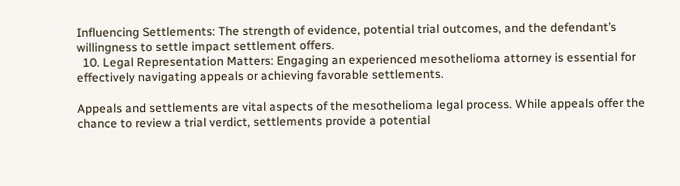Influencing Settlements: The strength of evidence, potential trial outcomes, and the defendant’s willingness to settle impact settlement offers.
  10. Legal Representation Matters: Engaging an experienced mesothelioma attorney is essential for effectively navigating appeals or achieving favorable settlements.

Appeals and settlements are vital aspects of the mesothelioma legal process. While appeals offer the chance to review a trial verdict, settlements provide a potential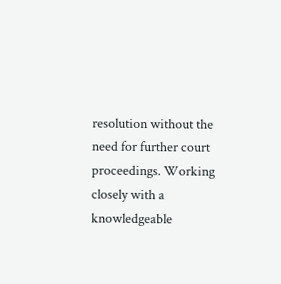resolution without the need for further court proceedings. Working closely with a knowledgeable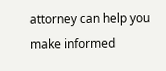attorney can help you make informed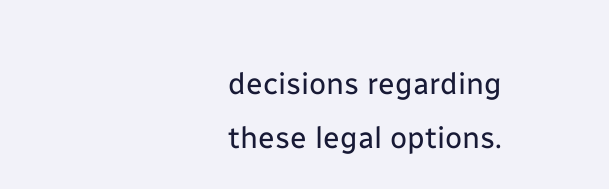decisions regarding these legal options.